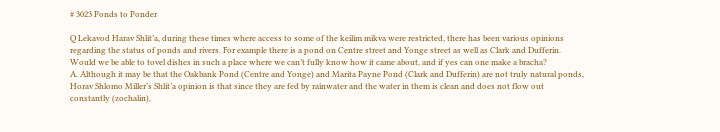# 3023 Ponds to Ponder

Q Lekavod Harav Shlit’a, during these times where access to some of the keilim mikva were restricted, there has been various opinions regarding the status of ponds and rivers. For example there is a pond on Centre street and Yonge street as well as Clark and Dufferin. Would we be able to tovel dishes in such a place where we can’t fully know how it came about, and if yes can one make a bracha?
A. Although it may be that the Oakbank Pond (Centre and Yonge) and Marita Payne Pond (Clark and Dufferin) are not truly natural ponds, Horav Shlomo Miller’s Shlit’a opinion is that since they are fed by rainwater and the water in them is clean and does not flow out constantly (zochalin),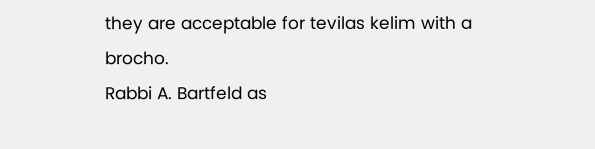they are acceptable for tevilas kelim with a brocho.
Rabbi A. Bartfeld as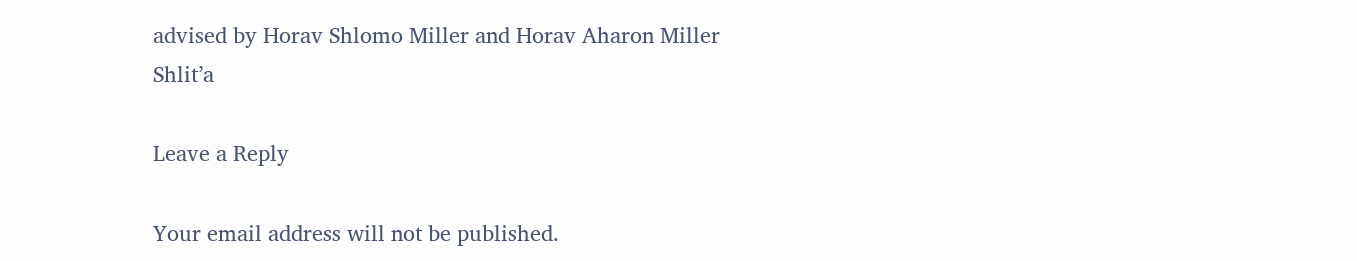advised by Horav Shlomo Miller and Horav Aharon Miller Shlit’a

Leave a Reply

Your email address will not be published.